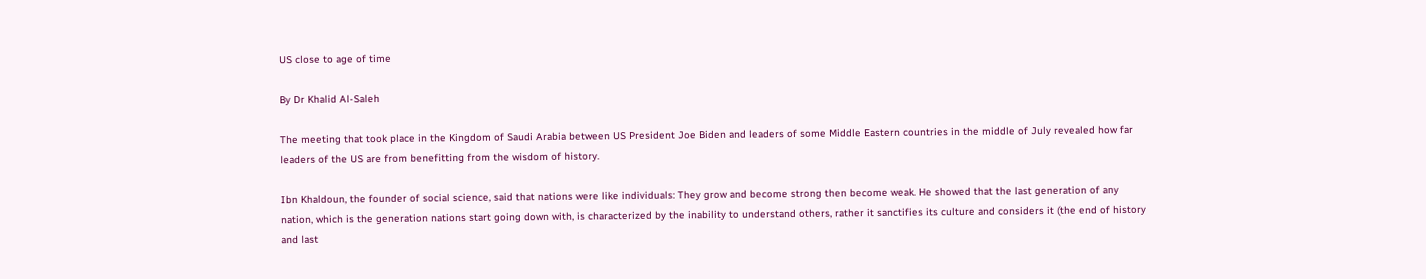US close to age of time

By Dr Khalid Al-Saleh

The meeting that took place in the Kingdom of Saudi Arabia between US President Joe Biden and leaders of some Middle Eastern countries in the middle of July revealed how far leaders of the US are from benefitting from the wisdom of history.

Ibn Khaldoun, the founder of social science, said that nations were like individuals: They grow and become strong then become weak. He showed that the last generation of any nation, which is the generation nations start going down with, is characterized by the inability to understand others, rather it sanctifies its culture and considers it (the end of history and last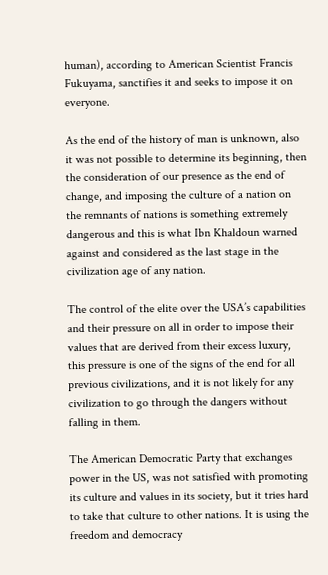human), according to American Scientist Francis Fukuyama, sanctifies it and seeks to impose it on everyone.

As the end of the history of man is unknown, also it was not possible to determine its beginning, then the consideration of our presence as the end of change, and imposing the culture of a nation on the remnants of nations is something extremely dangerous and this is what Ibn Khaldoun warned against and considered as the last stage in the civilization age of any nation.

The control of the elite over the USA’s capabilities and their pressure on all in order to impose their values that are derived from their excess luxury, this pressure is one of the signs of the end for all previous civilizations, and it is not likely for any civilization to go through the dangers without falling in them.

The American Democratic Party that exchanges power in the US, was not satisfied with promoting its culture and values in its society, but it tries hard to take that culture to other nations. It is using the freedom and democracy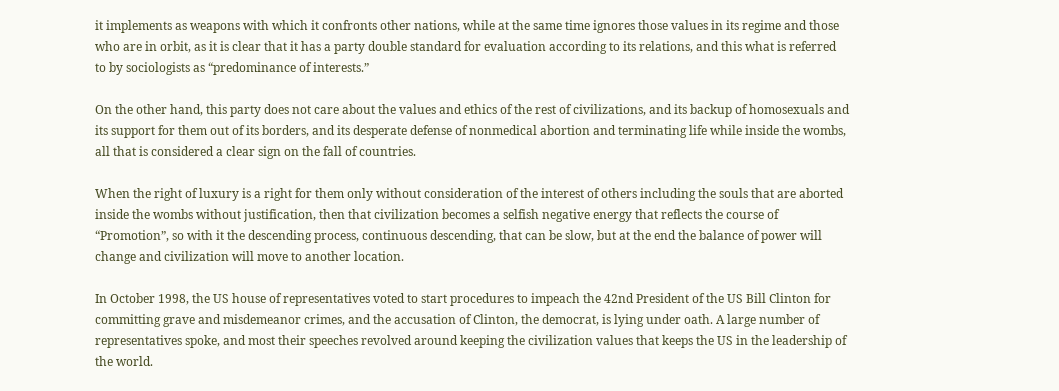it implements as weapons with which it confronts other nations, while at the same time ignores those values in its regime and those who are in orbit, as it is clear that it has a party double standard for evaluation according to its relations, and this what is referred to by sociologists as “predominance of interests.”

On the other hand, this party does not care about the values and ethics of the rest of civilizations, and its backup of homosexuals and its support for them out of its borders, and its desperate defense of nonmedical abortion and terminating life while inside the wombs, all that is considered a clear sign on the fall of countries.

When the right of luxury is a right for them only without consideration of the interest of others including the souls that are aborted inside the wombs without justification, then that civilization becomes a selfish negative energy that reflects the course of “Promotion”, so with it the descending process, continuous descending, that can be slow, but at the end the balance of power will change and civilization will move to another location.

In October 1998, the US house of representatives voted to start procedures to impeach the 42nd President of the US Bill Clinton for committing grave and misdemeanor crimes, and the accusation of Clinton, the democrat, is lying under oath. A large number of representatives spoke, and most their speeches revolved around keeping the civilization values that keeps the US in the leadership of the world.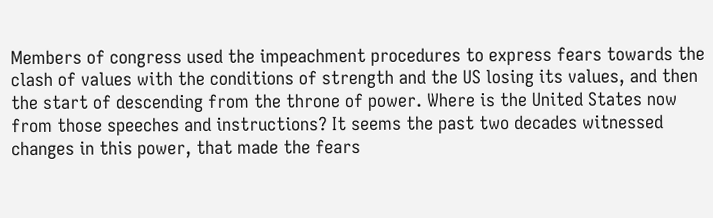Members of congress used the impeachment procedures to express fears towards the clash of values with the conditions of strength and the US losing its values, and then the start of descending from the throne of power. Where is the United States now from those speeches and instructions? It seems the past two decades witnessed changes in this power, that made the fears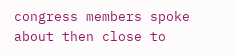congress members spoke about then close to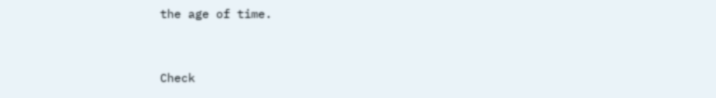the age of time.


Check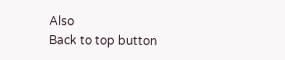Also
Back to top button